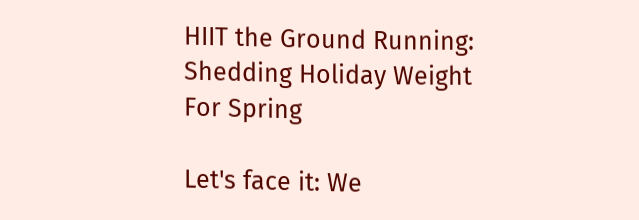HIIT the Ground Running: Shedding Holiday Weight For Spring

Let's face it: We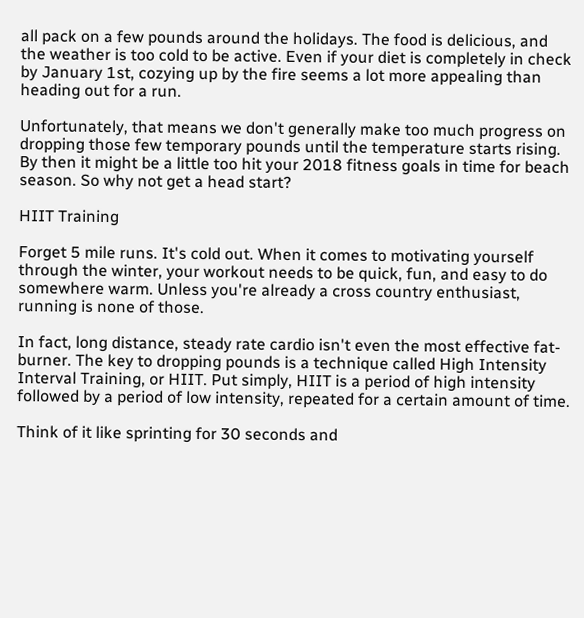all pack on a few pounds around the holidays. The food is delicious, and the weather is too cold to be active. Even if your diet is completely in check by January 1st, cozying up by the fire seems a lot more appealing than heading out for a run.

Unfortunately, that means we don't generally make too much progress on dropping those few temporary pounds until the temperature starts rising. By then it might be a little too hit your 2018 fitness goals in time for beach season. So why not get a head start?

HIIT Training

Forget 5 mile runs. It's cold out. When it comes to motivating yourself through the winter, your workout needs to be quick, fun, and easy to do somewhere warm. Unless you're already a cross country enthusiast, running is none of those.

In fact, long distance, steady rate cardio isn't even the most effective fat-burner. The key to dropping pounds is a technique called High Intensity Interval Training, or HIIT. Put simply, HIIT is a period of high intensity followed by a period of low intensity, repeated for a certain amount of time.

Think of it like sprinting for 30 seconds and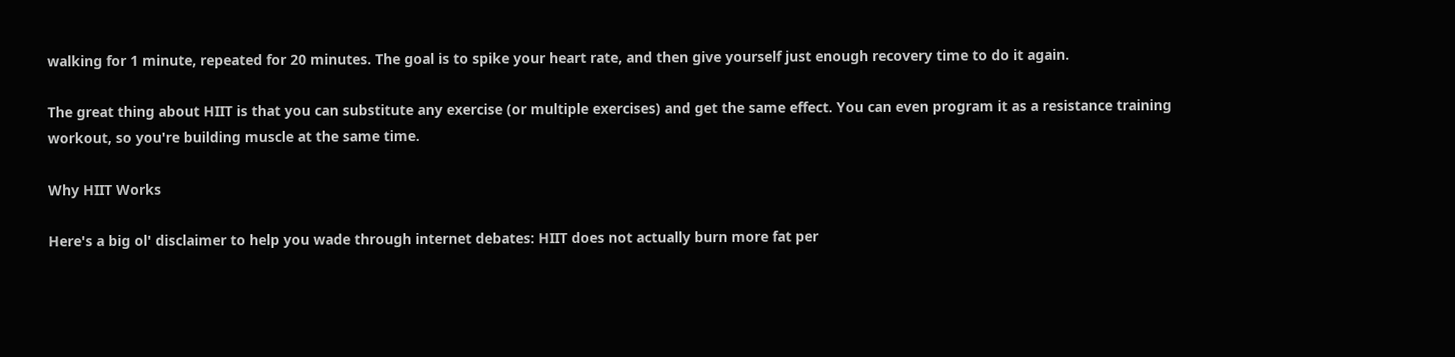walking for 1 minute, repeated for 20 minutes. The goal is to spike your heart rate, and then give yourself just enough recovery time to do it again.

The great thing about HIIT is that you can substitute any exercise (or multiple exercises) and get the same effect. You can even program it as a resistance training workout, so you're building muscle at the same time.

Why HIIT Works

Here's a big ol' disclaimer to help you wade through internet debates: HIIT does not actually burn more fat per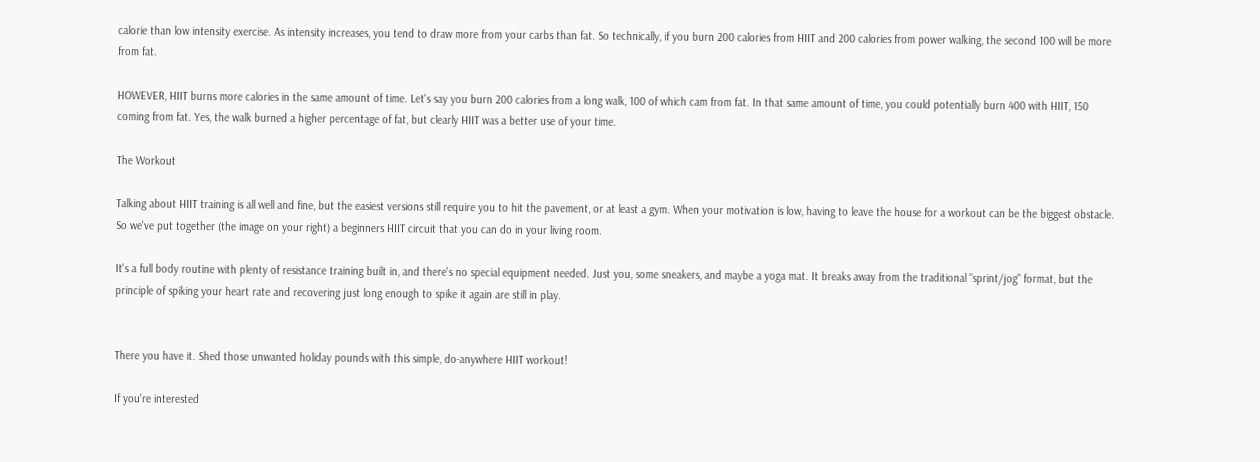calorie than low intensity exercise. As intensity increases, you tend to draw more from your carbs than fat. So technically, if you burn 200 calories from HIIT and 200 calories from power walking, the second 100 will be more from fat.

HOWEVER, HIIT burns more calories in the same amount of time. Let's say you burn 200 calories from a long walk, 100 of which cam from fat. In that same amount of time, you could potentially burn 400 with HIIT, 150 coming from fat. Yes, the walk burned a higher percentage of fat, but clearly HIIT was a better use of your time.

The Workout

Talking about HIIT training is all well and fine, but the easiest versions still require you to hit the pavement, or at least a gym. When your motivation is low, having to leave the house for a workout can be the biggest obstacle. So we've put together (the image on your right) a beginners HIIT circuit that you can do in your living room.

It's a full body routine with plenty of resistance training built in, and there's no special equipment needed. Just you, some sneakers, and maybe a yoga mat. It breaks away from the traditional "sprint/jog" format, but the principle of spiking your heart rate and recovering just long enough to spike it again are still in play.


There you have it. Shed those unwanted holiday pounds with this simple, do-anywhere HIIT workout!

If you're interested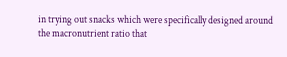in trying out snacks which were specifically designed around the macronutrient ratio that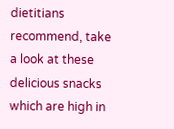dietitians recommend, take a look at these delicious snacks which are high in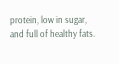protein, low in sugar, and full of healthy fats.